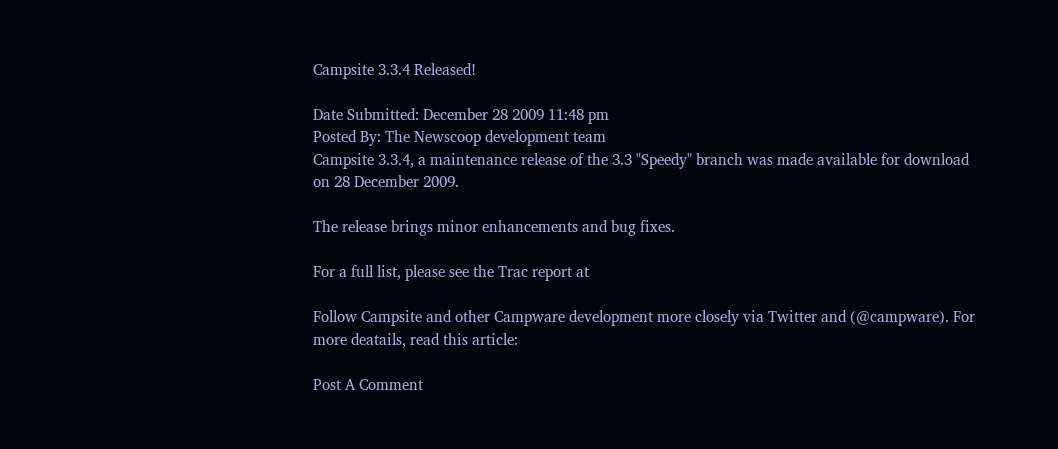Campsite 3.3.4 Released!

Date Submitted: December 28 2009 11:48 pm
Posted By: The Newscoop development team
Campsite 3.3.4, a maintenance release of the 3.3 "Speedy" branch was made available for download on 28 December 2009.

The release brings minor enhancements and bug fixes.

For a full list, please see the Trac report at

Follow Campsite and other Campware development more closely via Twitter and (@campware). For more deatails, read this article:

Post A Comment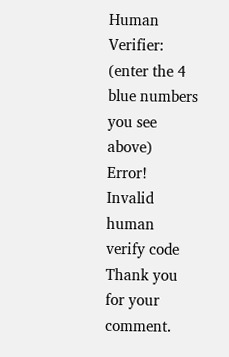Human Verifier:
(enter the 4 blue numbers you see above)
Error! Invalid human verify code
Thank you for your comment.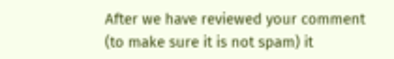After we have reviewed your comment (to make sure it is not spam) it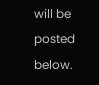will be posted below.